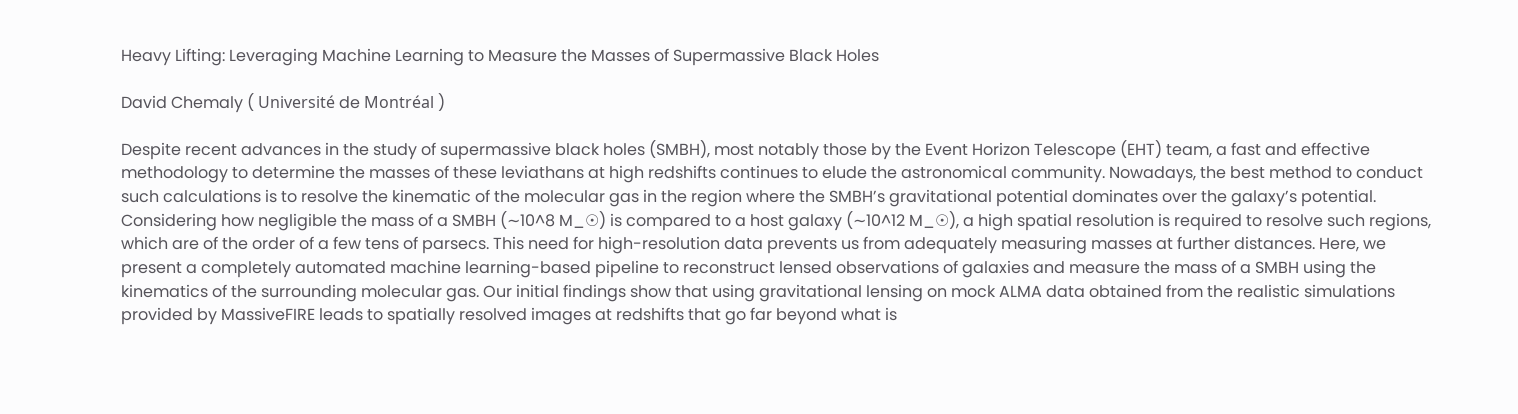Heavy Lifting: Leveraging Machine Learning to Measure the Masses of Supermassive Black Holes

David Chemaly ( Université de Montréal )

Despite recent advances in the study of supermassive black holes (SMBH), most notably those by the Event Horizon Telescope (EHT) team, a fast and effective methodology to determine the masses of these leviathans at high redshifts continues to elude the astronomical community. Nowadays, the best method to conduct such calculations is to resolve the kinematic of the molecular gas in the region where the SMBH’s gravitational potential dominates over the galaxy’s potential. Considering how negligible the mass of a SMBH (∼10^8 M_☉) is compared to a host galaxy (∼10^12 M_☉), a high spatial resolution is required to resolve such regions, which are of the order of a few tens of parsecs. This need for high-resolution data prevents us from adequately measuring masses at further distances. Here, we present a completely automated machine learning-based pipeline to reconstruct lensed observations of galaxies and measure the mass of a SMBH using the kinematics of the surrounding molecular gas. Our initial findings show that using gravitational lensing on mock ALMA data obtained from the realistic simulations provided by MassiveFIRE leads to spatially resolved images at redshifts that go far beyond what is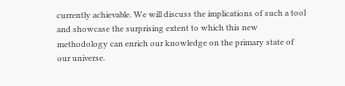currently achievable. We will discuss the implications of such a tool and showcase the surprising extent to which this new methodology can enrich our knowledge on the primary state of our universe.